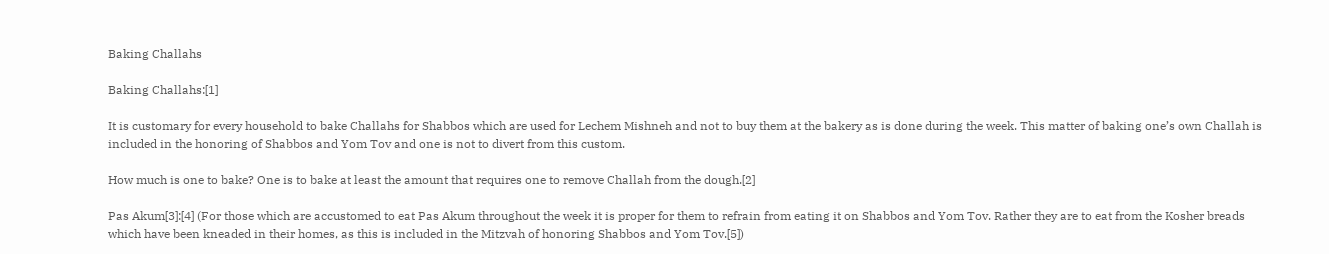Baking Challahs

Baking Challahs:[1]

It is customary for every household to bake Challahs for Shabbos which are used for Lechem Mishneh and not to buy them at the bakery as is done during the week. This matter of baking one’s own Challah is included in the honoring of Shabbos and Yom Tov and one is not to divert from this custom.

How much is one to bake? One is to bake at least the amount that requires one to remove Challah from the dough.[2]

Pas Akum[3]:[4] (For those which are accustomed to eat Pas Akum throughout the week it is proper for them to refrain from eating it on Shabbos and Yom Tov. Rather they are to eat from the Kosher breads which have been kneaded in their homes, as this is included in the Mitzvah of honoring Shabbos and Yom Tov.[5])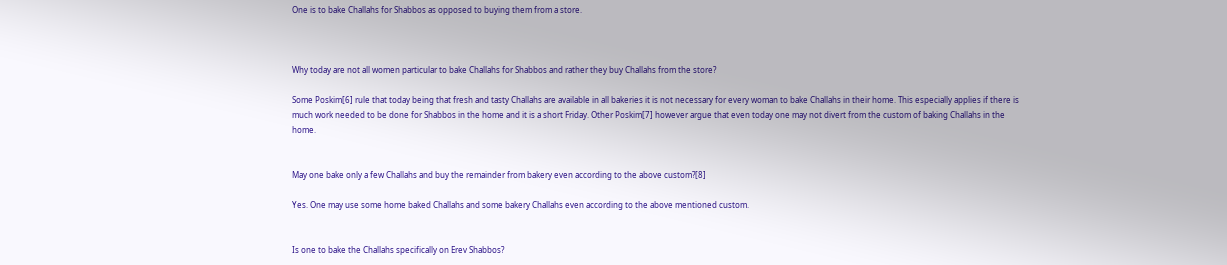One is to bake Challahs for Shabbos as opposed to buying them from a store.



Why today are not all women particular to bake Challahs for Shabbos and rather they buy Challahs from the store?

Some Poskim[6] rule that today being that fresh and tasty Challahs are available in all bakeries it is not necessary for every woman to bake Challahs in their home. This especially applies if there is much work needed to be done for Shabbos in the home and it is a short Friday. Other Poskim[7] however argue that even today one may not divert from the custom of baking Challahs in the home.


May one bake only a few Challahs and buy the remainder from bakery even according to the above custom?[8]

Yes. One may use some home baked Challahs and some bakery Challahs even according to the above mentioned custom.


Is one to bake the Challahs specifically on Erev Shabbos?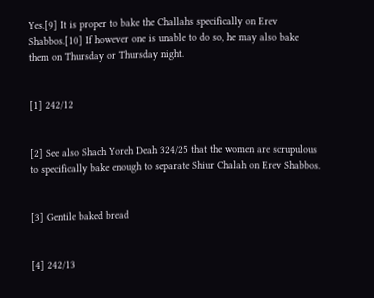Yes.[9] It is proper to bake the Challahs specifically on Erev Shabbos.[10] If however one is unable to do so, he may also bake them on Thursday or Thursday night.


[1] 242/12


[2] See also Shach Yoreh Deah 324/25 that the women are scrupulous to specifically bake enough to separate Shiur Chalah on Erev Shabbos.


[3] Gentile baked bread


[4] 242/13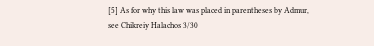[5] As for why this law was placed in parentheses by Admur, see Chikreiy Halachos 3/30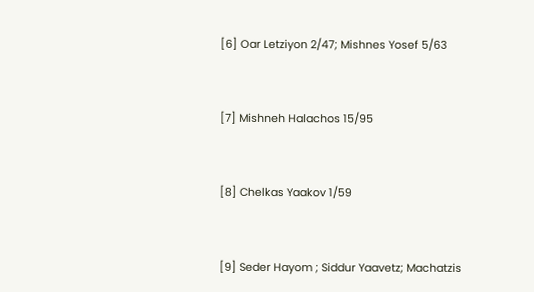[6] Oar Letziyon 2/47; Mishnes Yosef 5/63


[7] Mishneh Halachos 15/95


[8] Chelkas Yaakov 1/59


[9] Seder Hayom ; Siddur Yaavetz; Machatzis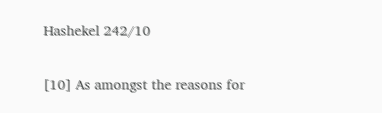Hashekel 242/10


[10] As amongst the reasons for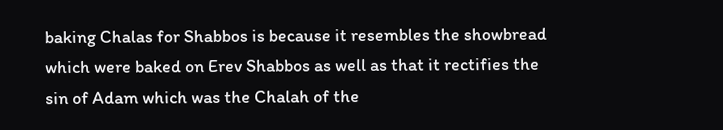baking Chalas for Shabbos is because it resembles the showbread which were baked on Erev Shabbos as well as that it rectifies the sin of Adam which was the Chalah of the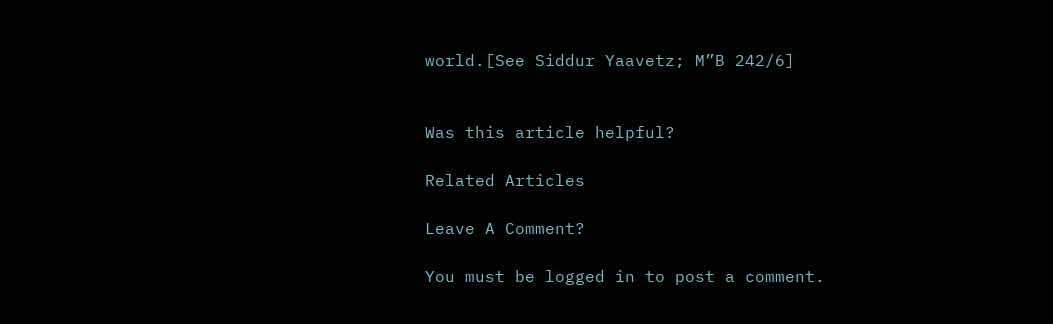world.[See Siddur Yaavetz; M”B 242/6]


Was this article helpful?

Related Articles

Leave A Comment?

You must be logged in to post a comment.